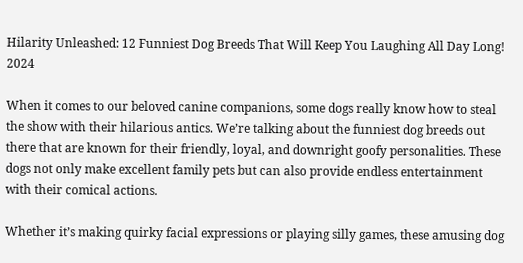Hilarity Unleashed: 12 Funniest Dog Breeds That Will Keep You Laughing All Day Long! 2024

When it comes to our beloved canine companions, some dogs really know how to steal the show with their hilarious antics. We’re talking about the funniest dog breeds out there that are known for their friendly, loyal, and downright goofy personalities. These dogs not only make excellent family pets but can also provide endless entertainment with their comical actions.

Whether it’s making quirky facial expressions or playing silly games, these amusing dog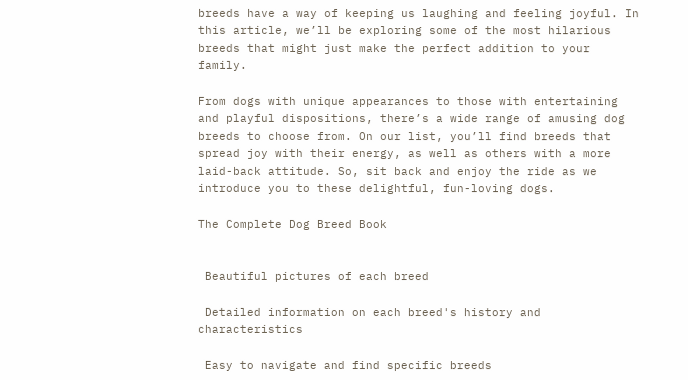breeds have a way of keeping us laughing and feeling joyful. In this article, we’ll be exploring some of the most hilarious breeds that might just make the perfect addition to your family.

From dogs with unique appearances to those with entertaining and playful dispositions, there’s a wide range of amusing dog breeds to choose from. On our list, you’ll find breeds that spread joy with their energy, as well as others with a more laid-back attitude. So, sit back and enjoy the ride as we introduce you to these delightful, fun-loving dogs.

The Complete Dog Breed Book


 Beautiful pictures of each breed

 Detailed information on each breed's history and characteristics

 Easy to navigate and find specific breeds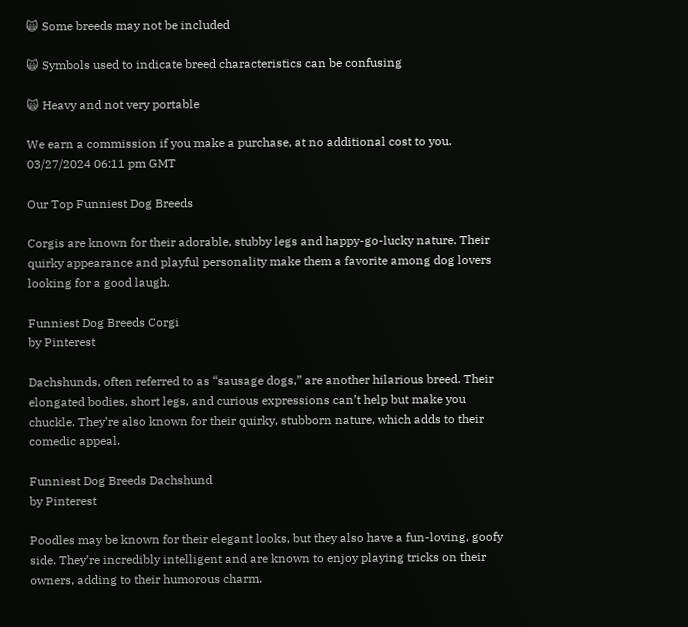🙀 Some breeds may not be included

🙀 Symbols used to indicate breed characteristics can be confusing

🙀 Heavy and not very portable

We earn a commission if you make a purchase, at no additional cost to you.
03/27/2024 06:11 pm GMT

Our Top Funniest Dog Breeds

Corgis are known for their adorable, stubby legs and happy-go-lucky nature. Their quirky appearance and playful personality make them a favorite among dog lovers looking for a good laugh.

Funniest Dog Breeds Corgi
by Pinterest

Dachshunds, often referred to as “sausage dogs,” are another hilarious breed. Their elongated bodies, short legs, and curious expressions can’t help but make you chuckle. They’re also known for their quirky, stubborn nature, which adds to their comedic appeal.

Funniest Dog Breeds Dachshund
by Pinterest

Poodles may be known for their elegant looks, but they also have a fun-loving, goofy side. They’re incredibly intelligent and are known to enjoy playing tricks on their owners, adding to their humorous charm.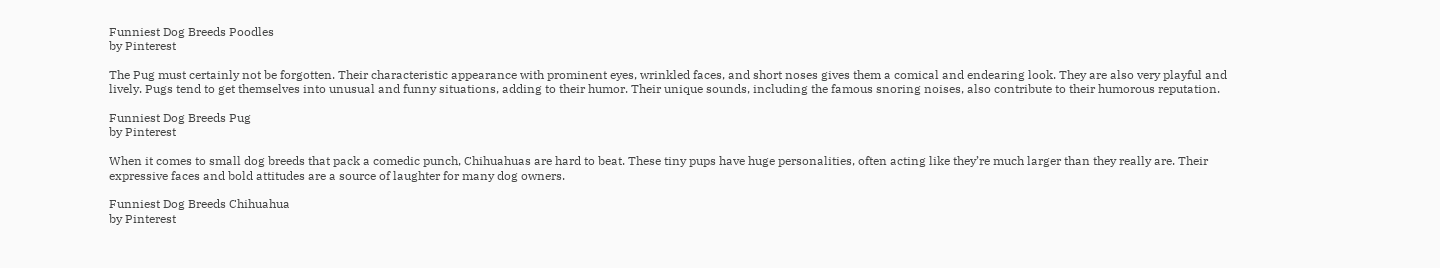Funniest Dog Breeds Poodles
by Pinterest

The Pug must certainly not be forgotten. Their characteristic appearance with prominent eyes, wrinkled faces, and short noses gives them a comical and endearing look. They are also very playful and lively. Pugs tend to get themselves into unusual and funny situations, adding to their humor. Their unique sounds, including the famous snoring noises, also contribute to their humorous reputation.

Funniest Dog Breeds Pug
by Pinterest

When it comes to small dog breeds that pack a comedic punch, Chihuahuas are hard to beat. These tiny pups have huge personalities, often acting like they’re much larger than they really are. Their expressive faces and bold attitudes are a source of laughter for many dog owners.

Funniest Dog Breeds Chihuahua
by Pinterest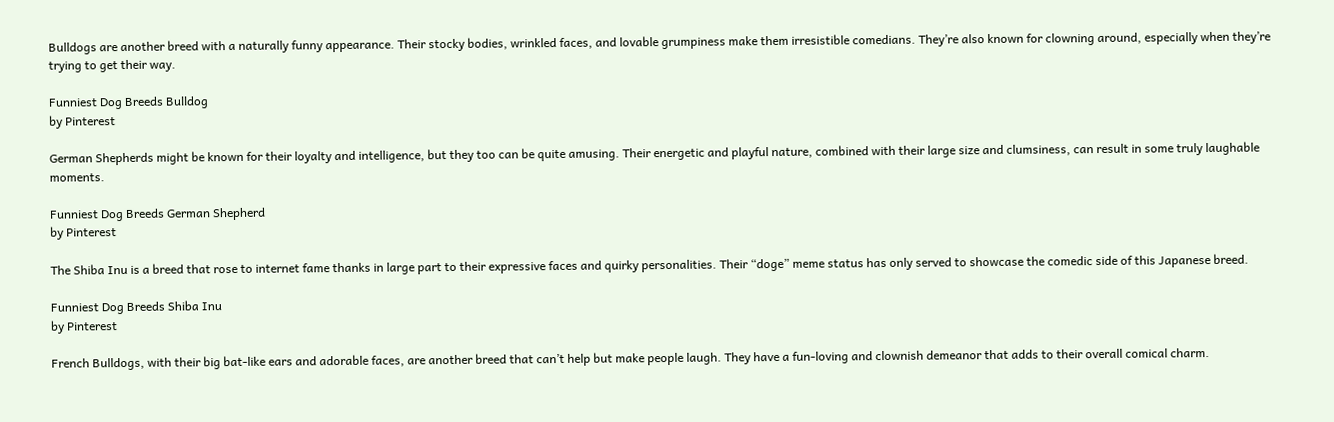Bulldogs are another breed with a naturally funny appearance. Their stocky bodies, wrinkled faces, and lovable grumpiness make them irresistible comedians. They’re also known for clowning around, especially when they’re trying to get their way.

Funniest Dog Breeds Bulldog
by Pinterest

German Shepherds might be known for their loyalty and intelligence, but they too can be quite amusing. Their energetic and playful nature, combined with their large size and clumsiness, can result in some truly laughable moments.

Funniest Dog Breeds German Shepherd
by Pinterest

The Shiba Inu is a breed that rose to internet fame thanks in large part to their expressive faces and quirky personalities. Their “doge” meme status has only served to showcase the comedic side of this Japanese breed.

Funniest Dog Breeds Shiba Inu
by Pinterest

French Bulldogs, with their big bat-like ears and adorable faces, are another breed that can’t help but make people laugh. They have a fun-loving and clownish demeanor that adds to their overall comical charm.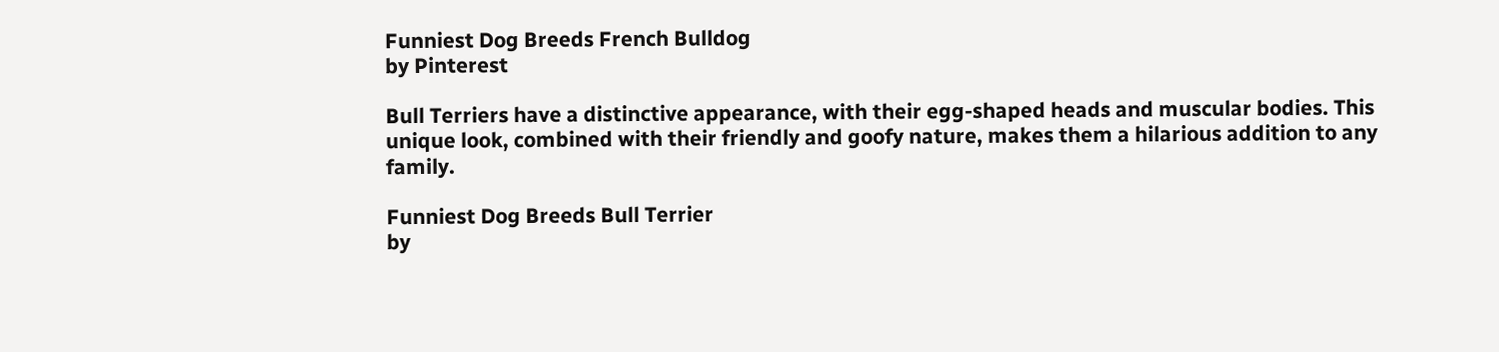Funniest Dog Breeds French Bulldog
by Pinterest

Bull Terriers have a distinctive appearance, with their egg-shaped heads and muscular bodies. This unique look, combined with their friendly and goofy nature, makes them a hilarious addition to any family.

Funniest Dog Breeds Bull Terrier
by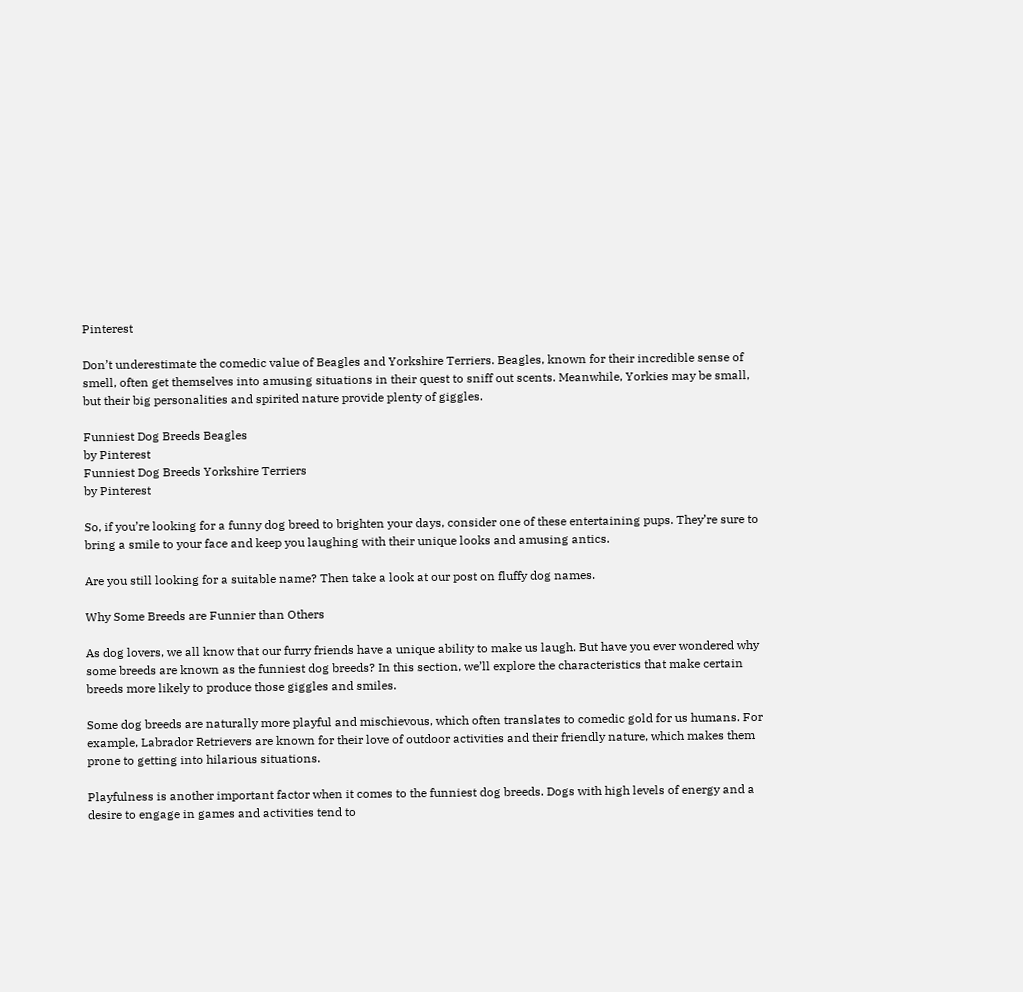Pinterest

Don’t underestimate the comedic value of Beagles and Yorkshire Terriers. Beagles, known for their incredible sense of smell, often get themselves into amusing situations in their quest to sniff out scents. Meanwhile, Yorkies may be small, but their big personalities and spirited nature provide plenty of giggles.

Funniest Dog Breeds Beagles
by Pinterest
Funniest Dog Breeds Yorkshire Terriers
by Pinterest

So, if you’re looking for a funny dog breed to brighten your days, consider one of these entertaining pups. They’re sure to bring a smile to your face and keep you laughing with their unique looks and amusing antics.

Are you still looking for a suitable name? Then take a look at our post on fluffy dog names.

Why Some Breeds are Funnier than Others

As dog lovers, we all know that our furry friends have a unique ability to make us laugh. But have you ever wondered why some breeds are known as the funniest dog breeds? In this section, we’ll explore the characteristics that make certain breeds more likely to produce those giggles and smiles.

Some dog breeds are naturally more playful and mischievous, which often translates to comedic gold for us humans. For example, Labrador Retrievers are known for their love of outdoor activities and their friendly nature, which makes them prone to getting into hilarious situations.

Playfulness is another important factor when it comes to the funniest dog breeds. Dogs with high levels of energy and a desire to engage in games and activities tend to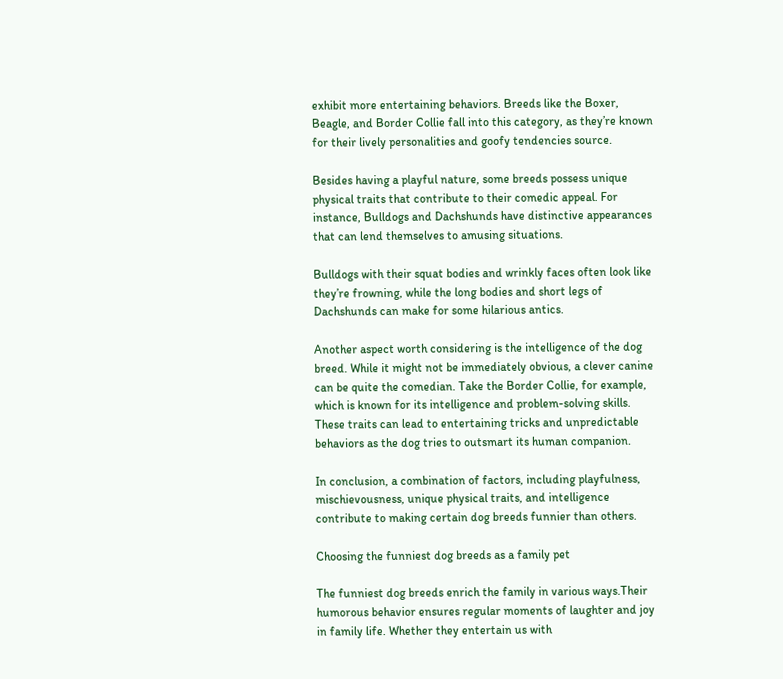exhibit more entertaining behaviors. Breeds like the Boxer, Beagle, and Border Collie fall into this category, as they’re known for their lively personalities and goofy tendencies source.

Besides having a playful nature, some breeds possess unique physical traits that contribute to their comedic appeal. For instance, Bulldogs and Dachshunds have distinctive appearances that can lend themselves to amusing situations.

Bulldogs with their squat bodies and wrinkly faces often look like they’re frowning, while the long bodies and short legs of Dachshunds can make for some hilarious antics.

Another aspect worth considering is the intelligence of the dog breed. While it might not be immediately obvious, a clever canine can be quite the comedian. Take the Border Collie, for example, which is known for its intelligence and problem-solving skills. These traits can lead to entertaining tricks and unpredictable behaviors as the dog tries to outsmart its human companion.

In conclusion, a combination of factors, including playfulness, mischievousness, unique physical traits, and intelligence contribute to making certain dog breeds funnier than others.

Choosing the funniest dog breeds as a family pet

The funniest dog breeds enrich the family in various ways.Their humorous behavior ensures regular moments of laughter and joy in family life. Whether they entertain us with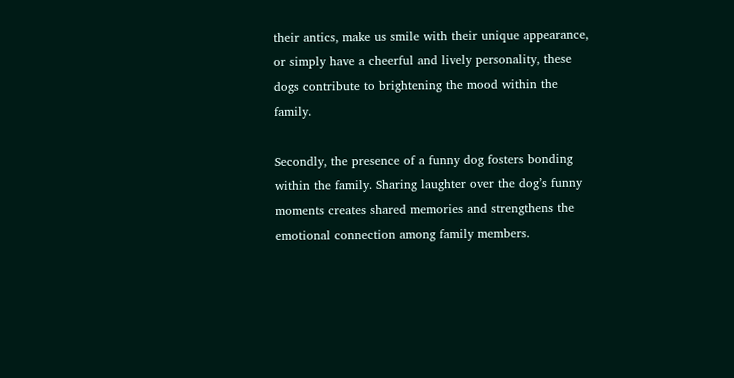their antics, make us smile with their unique appearance, or simply have a cheerful and lively personality, these dogs contribute to brightening the mood within the family.

Secondly, the presence of a funny dog fosters bonding within the family. Sharing laughter over the dog’s funny moments creates shared memories and strengthens the emotional connection among family members.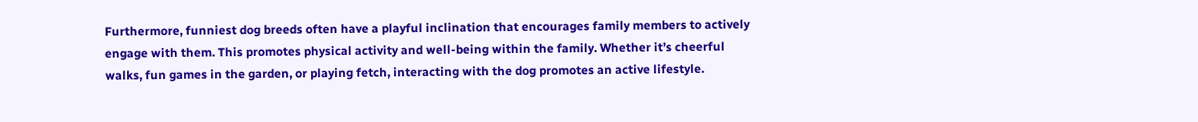Furthermore, funniest dog breeds often have a playful inclination that encourages family members to actively engage with them. This promotes physical activity and well-being within the family. Whether it’s cheerful walks, fun games in the garden, or playing fetch, interacting with the dog promotes an active lifestyle.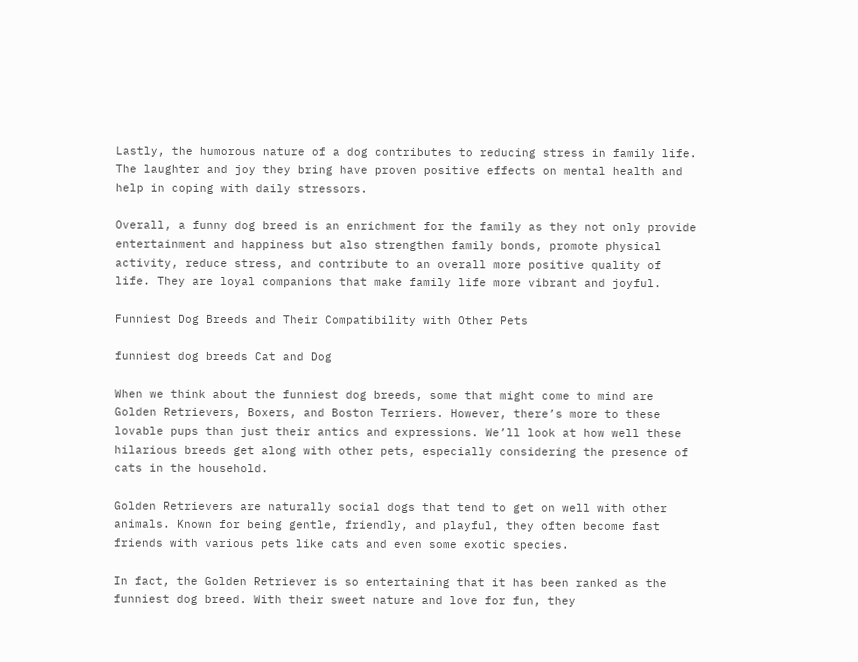Lastly, the humorous nature of a dog contributes to reducing stress in family life. The laughter and joy they bring have proven positive effects on mental health and help in coping with daily stressors.

Overall, a funny dog breed is an enrichment for the family as they not only provide entertainment and happiness but also strengthen family bonds, promote physical activity, reduce stress, and contribute to an overall more positive quality of life. They are loyal companions that make family life more vibrant and joyful.

Funniest Dog Breeds and Their Compatibility with Other Pets

funniest dog breeds Cat and Dog

When we think about the funniest dog breeds, some that might come to mind are Golden Retrievers, Boxers, and Boston Terriers. However, there’s more to these lovable pups than just their antics and expressions. We’ll look at how well these hilarious breeds get along with other pets, especially considering the presence of cats in the household.

Golden Retrievers are naturally social dogs that tend to get on well with other animals. Known for being gentle, friendly, and playful, they often become fast friends with various pets like cats and even some exotic species.

In fact, the Golden Retriever is so entertaining that it has been ranked as the funniest dog breed. With their sweet nature and love for fun, they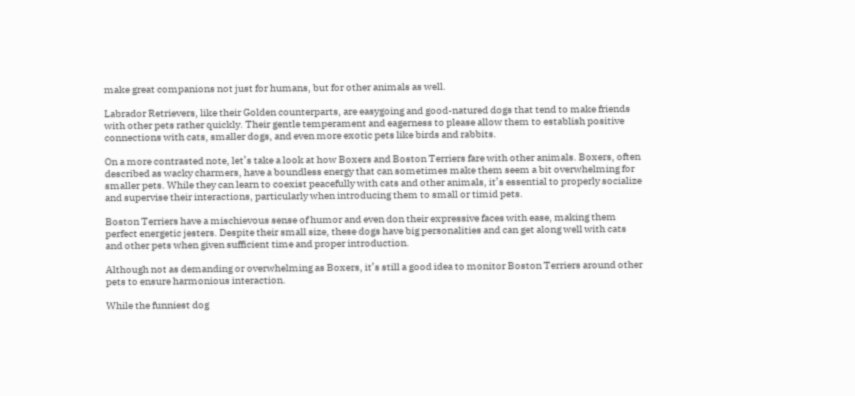make great companions not just for humans, but for other animals as well.

Labrador Retrievers, like their Golden counterparts, are easygoing and good-natured dogs that tend to make friends with other pets rather quickly. Their gentle temperament and eagerness to please allow them to establish positive connections with cats, smaller dogs, and even more exotic pets like birds and rabbits.

On a more contrasted note, let’s take a look at how Boxers and Boston Terriers fare with other animals. Boxers, often described as wacky charmers, have a boundless energy that can sometimes make them seem a bit overwhelming for smaller pets. While they can learn to coexist peacefully with cats and other animals, it’s essential to properly socialize and supervise their interactions, particularly when introducing them to small or timid pets.

Boston Terriers have a mischievous sense of humor and even don their expressive faces with ease, making them perfect energetic jesters. Despite their small size, these dogs have big personalities and can get along well with cats and other pets when given sufficient time and proper introduction.

Although not as demanding or overwhelming as Boxers, it’s still a good idea to monitor Boston Terriers around other pets to ensure harmonious interaction.

While the funniest dog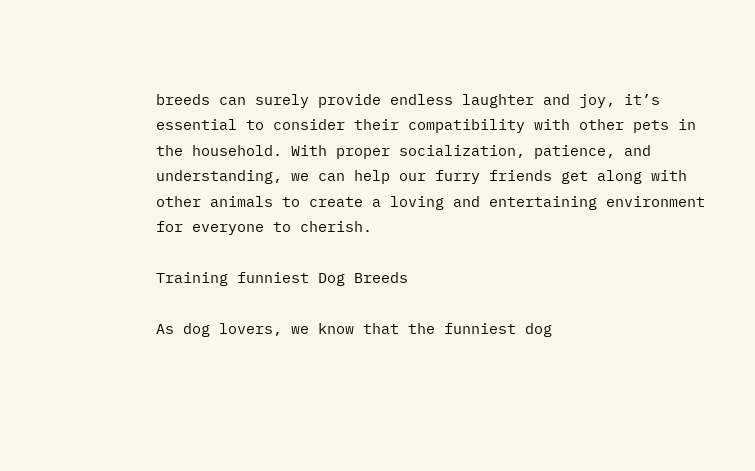breeds can surely provide endless laughter and joy, it’s essential to consider their compatibility with other pets in the household. With proper socialization, patience, and understanding, we can help our furry friends get along with other animals to create a loving and entertaining environment for everyone to cherish.

Training funniest Dog Breeds

As dog lovers, we know that the funniest dog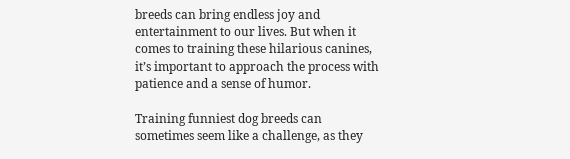breeds can bring endless joy and entertainment to our lives. But when it comes to training these hilarious canines, it’s important to approach the process with patience and a sense of humor.

Training funniest dog breeds can sometimes seem like a challenge, as they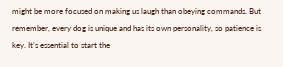might be more focused on making us laugh than obeying commands. But remember, every dog is unique and has its own personality, so patience is key. It’s essential to start the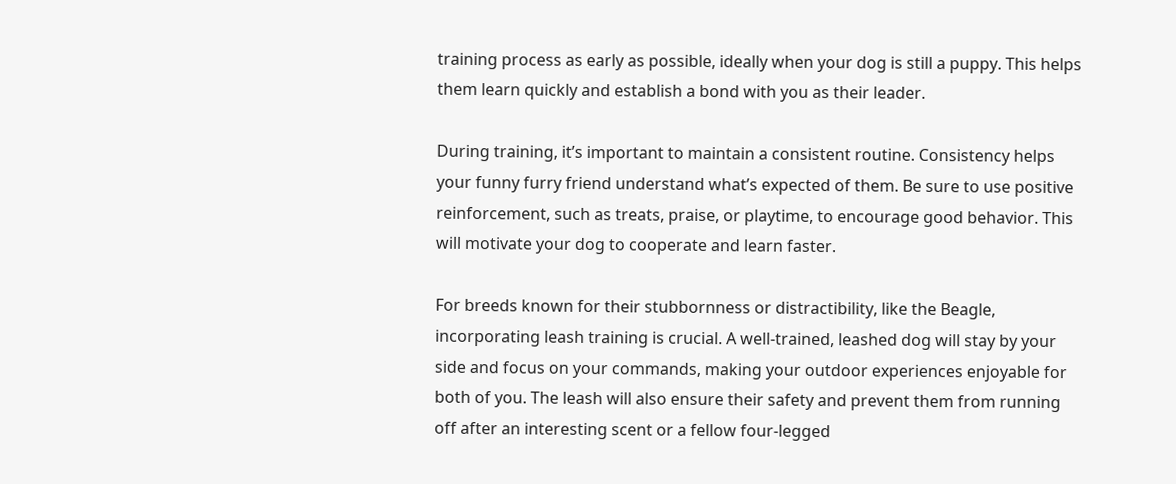training process as early as possible, ideally when your dog is still a puppy. This helps them learn quickly and establish a bond with you as their leader.

During training, it’s important to maintain a consistent routine. Consistency helps your funny furry friend understand what’s expected of them. Be sure to use positive reinforcement, such as treats, praise, or playtime, to encourage good behavior. This will motivate your dog to cooperate and learn faster.

For breeds known for their stubbornness or distractibility, like the Beagle, incorporating leash training is crucial. A well-trained, leashed dog will stay by your side and focus on your commands, making your outdoor experiences enjoyable for both of you. The leash will also ensure their safety and prevent them from running off after an interesting scent or a fellow four-legged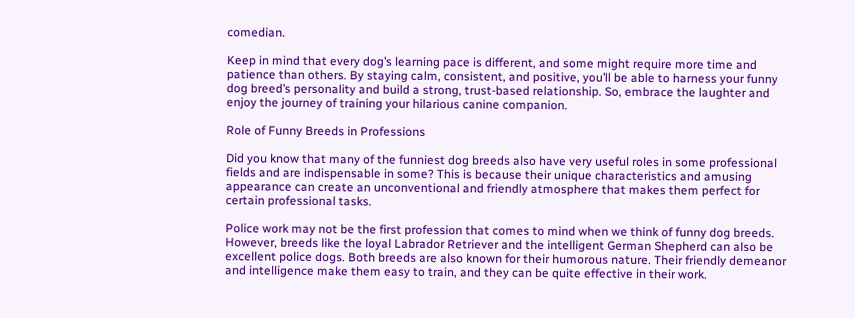comedian.

Keep in mind that every dog’s learning pace is different, and some might require more time and patience than others. By staying calm, consistent, and positive, you’ll be able to harness your funny dog breed’s personality and build a strong, trust-based relationship. So, embrace the laughter and enjoy the journey of training your hilarious canine companion.

Role of Funny Breeds in Professions

Did you know that many of the funniest dog breeds also have very useful roles in some professional fields and are indispensable in some? This is because their unique characteristics and amusing appearance can create an unconventional and friendly atmosphere that makes them perfect for certain professional tasks.

Police work may not be the first profession that comes to mind when we think of funny dog breeds. However, breeds like the loyal Labrador Retriever and the intelligent German Shepherd can also be excellent police dogs. Both breeds are also known for their humorous nature. Their friendly demeanor and intelligence make them easy to train, and they can be quite effective in their work.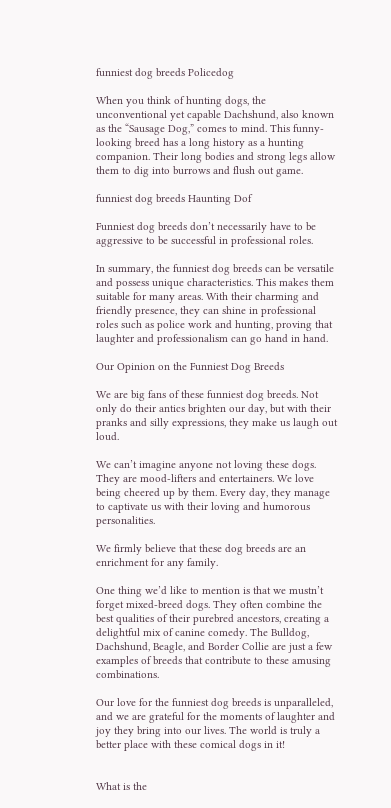funniest dog breeds Policedog

When you think of hunting dogs, the unconventional yet capable Dachshund, also known as the “Sausage Dog,” comes to mind. This funny-looking breed has a long history as a hunting companion. Their long bodies and strong legs allow them to dig into burrows and flush out game.

funniest dog breeds Haunting Dof

Funniest dog breeds don’t necessarily have to be aggressive to be successful in professional roles.

In summary, the funniest dog breeds can be versatile and possess unique characteristics. This makes them suitable for many areas. With their charming and friendly presence, they can shine in professional roles such as police work and hunting, proving that laughter and professionalism can go hand in hand.

Our Opinion on the Funniest Dog Breeds

We are big fans of these funniest dog breeds. Not only do their antics brighten our day, but with their pranks and silly expressions, they make us laugh out loud.

We can’t imagine anyone not loving these dogs. They are mood-lifters and entertainers. We love being cheered up by them. Every day, they manage to captivate us with their loving and humorous personalities.

We firmly believe that these dog breeds are an enrichment for any family.

One thing we’d like to mention is that we mustn’t forget mixed-breed dogs. They often combine the best qualities of their purebred ancestors, creating a delightful mix of canine comedy. The Bulldog, Dachshund, Beagle, and Border Collie are just a few examples of breeds that contribute to these amusing combinations.

Our love for the funniest dog breeds is unparalleled, and we are grateful for the moments of laughter and joy they bring into our lives. The world is truly a better place with these comical dogs in it!


What is the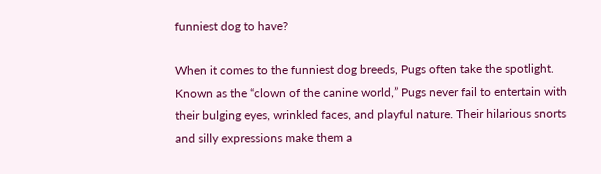funniest dog to have?

When it comes to the funniest dog breeds, Pugs often take the spotlight. Known as the “clown of the canine world,” Pugs never fail to entertain with their bulging eyes, wrinkled faces, and playful nature. Their hilarious snorts and silly expressions make them a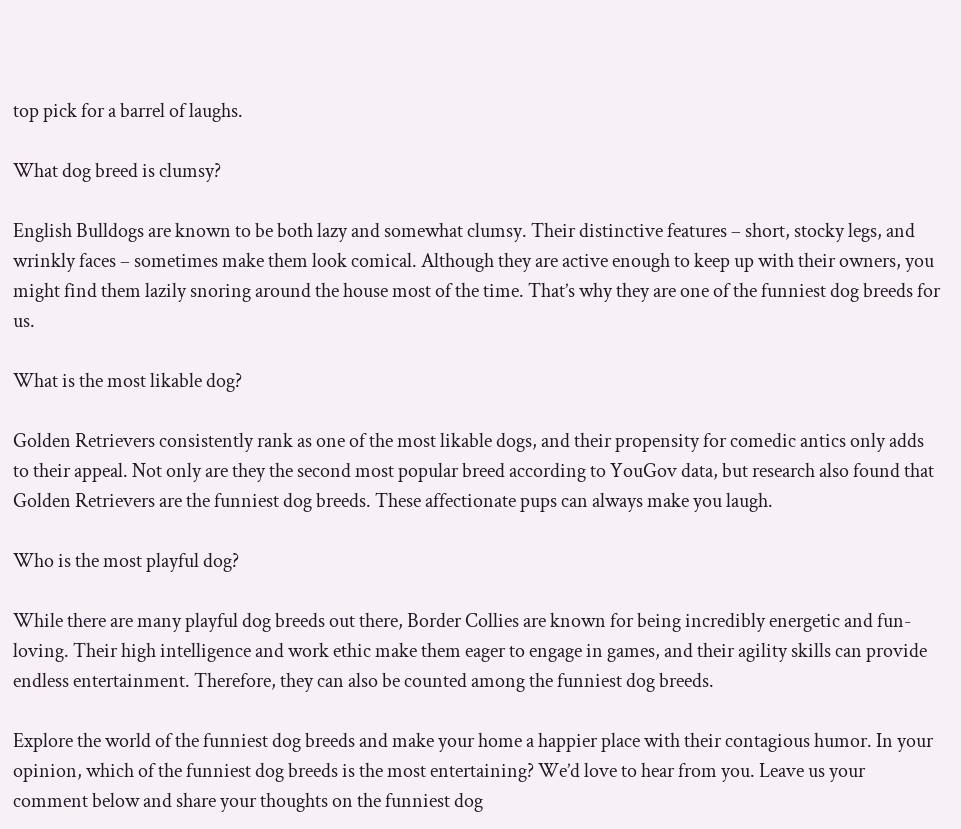top pick for a barrel of laughs.

What dog breed is clumsy?

English Bulldogs are known to be both lazy and somewhat clumsy. Their distinctive features – short, stocky legs, and wrinkly faces – sometimes make them look comical. Although they are active enough to keep up with their owners, you might find them lazily snoring around the house most of the time. That’s why they are one of the funniest dog breeds for us.

What is the most likable dog?

Golden Retrievers consistently rank as one of the most likable dogs, and their propensity for comedic antics only adds to their appeal. Not only are they the second most popular breed according to YouGov data, but research also found that Golden Retrievers are the funniest dog breeds. These affectionate pups can always make you laugh.

Who is the most playful dog?

While there are many playful dog breeds out there, Border Collies are known for being incredibly energetic and fun-loving. Their high intelligence and work ethic make them eager to engage in games, and their agility skills can provide endless entertainment. Therefore, they can also be counted among the funniest dog breeds.

Explore the world of the funniest dog breeds and make your home a happier place with their contagious humor. In your opinion, which of the funniest dog breeds is the most entertaining? We’d love to hear from you. Leave us your comment below and share your thoughts on the funniest dog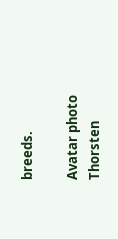breeds.

Avatar photo
Thorsten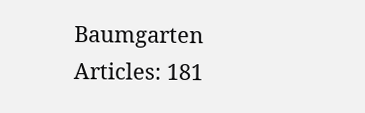Baumgarten
Articles: 181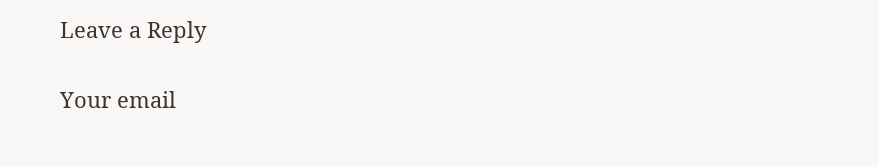Leave a Reply

Your email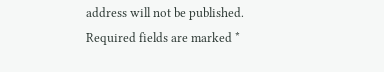address will not be published. Required fields are marked *